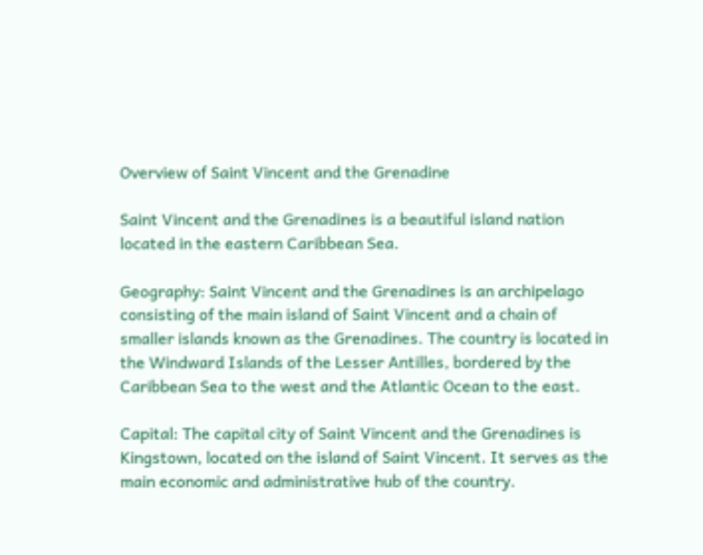Overview of Saint Vincent and the Grenadine

Saint Vincent and the Grenadines is a beautiful island nation located in the eastern Caribbean Sea.

Geography: Saint Vincent and the Grenadines is an archipelago consisting of the main island of Saint Vincent and a chain of smaller islands known as the Grenadines. The country is located in the Windward Islands of the Lesser Antilles, bordered by the Caribbean Sea to the west and the Atlantic Ocean to the east.

Capital: The capital city of Saint Vincent and the Grenadines is Kingstown, located on the island of Saint Vincent. It serves as the main economic and administrative hub of the country.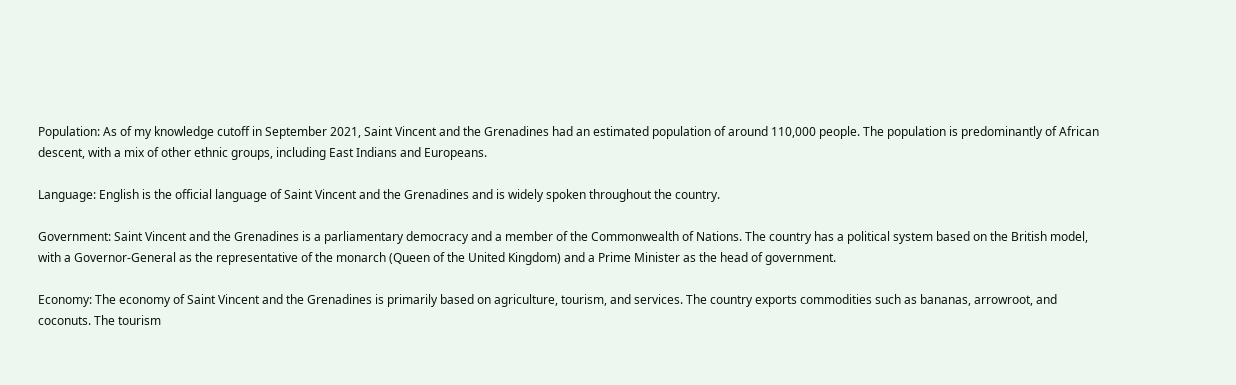Population: As of my knowledge cutoff in September 2021, Saint Vincent and the Grenadines had an estimated population of around 110,000 people. The population is predominantly of African descent, with a mix of other ethnic groups, including East Indians and Europeans.

Language: English is the official language of Saint Vincent and the Grenadines and is widely spoken throughout the country.

Government: Saint Vincent and the Grenadines is a parliamentary democracy and a member of the Commonwealth of Nations. The country has a political system based on the British model, with a Governor-General as the representative of the monarch (Queen of the United Kingdom) and a Prime Minister as the head of government.

Economy: The economy of Saint Vincent and the Grenadines is primarily based on agriculture, tourism, and services. The country exports commodities such as bananas, arrowroot, and coconuts. The tourism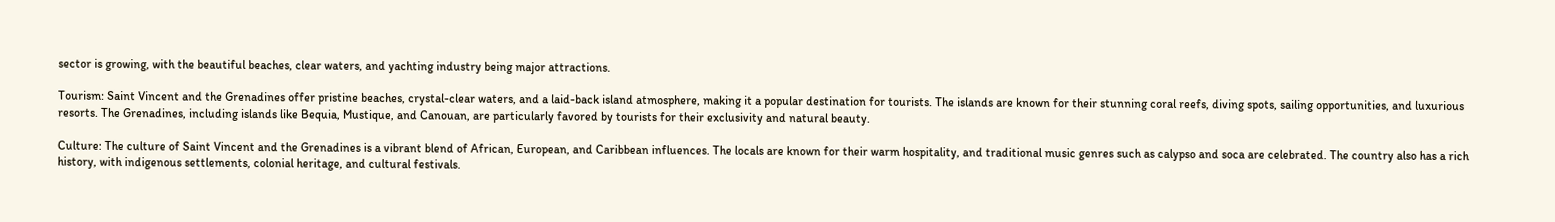sector is growing, with the beautiful beaches, clear waters, and yachting industry being major attractions.

Tourism: Saint Vincent and the Grenadines offer pristine beaches, crystal-clear waters, and a laid-back island atmosphere, making it a popular destination for tourists. The islands are known for their stunning coral reefs, diving spots, sailing opportunities, and luxurious resorts. The Grenadines, including islands like Bequia, Mustique, and Canouan, are particularly favored by tourists for their exclusivity and natural beauty.

Culture: The culture of Saint Vincent and the Grenadines is a vibrant blend of African, European, and Caribbean influences. The locals are known for their warm hospitality, and traditional music genres such as calypso and soca are celebrated. The country also has a rich history, with indigenous settlements, colonial heritage, and cultural festivals.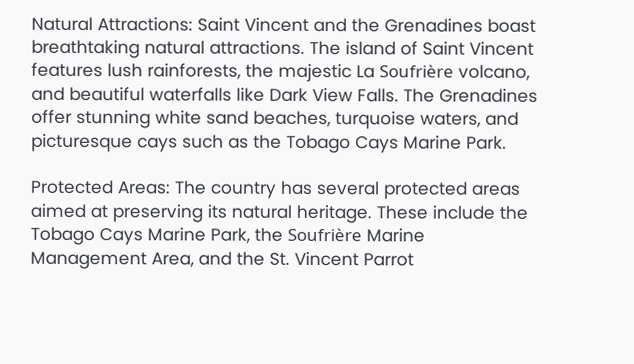Natural Attractions: Saint Vincent and the Grenadines boast breathtaking natural attractions. The island of Saint Vincent features lush rainforests, the majestic La Soufrière volcano, and beautiful waterfalls like Dark View Falls. The Grenadines offer stunning white sand beaches, turquoise waters, and picturesque cays such as the Tobago Cays Marine Park.

Protected Areas: The country has several protected areas aimed at preserving its natural heritage. These include the Tobago Cays Marine Park, the Soufrière Marine Management Area, and the St. Vincent Parrot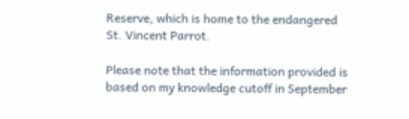Reserve, which is home to the endangered St. Vincent Parrot.

Please note that the information provided is based on my knowledge cutoff in September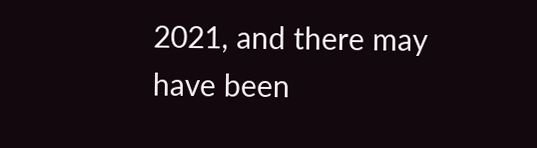2021, and there may have been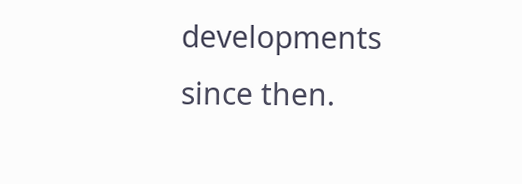developments since then.